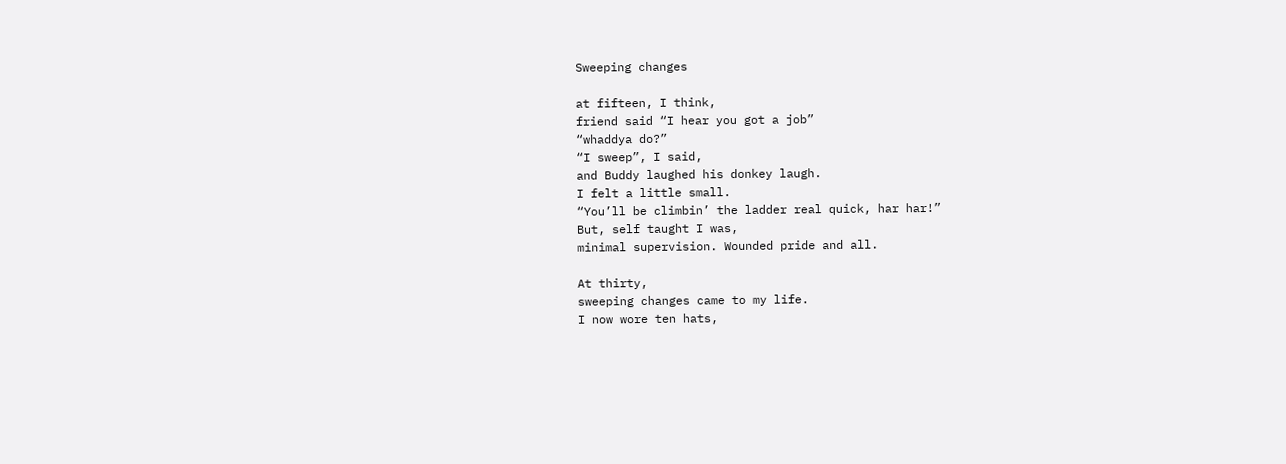Sweeping changes

at fifteen, I think,
friend said “I hear you got a job”
“whaddya do?”
“I sweep”, I said,
and Buddy laughed his donkey laugh.
I felt a little small.
“You’ll be climbin’ the ladder real quick, har har!”
But, self taught I was,
minimal supervision. Wounded pride and all.

At thirty,
sweeping changes came to my life.
I now wore ten hats,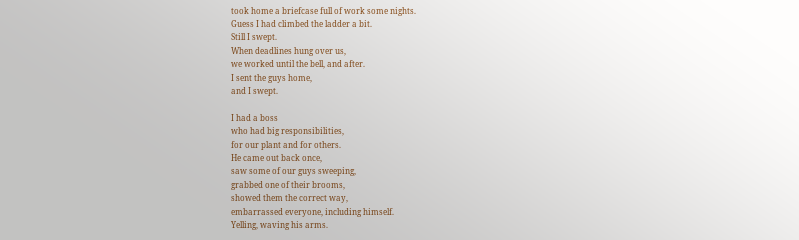took home a briefcase full of work some nights.
Guess I had climbed the ladder a bit.
Still I swept.
When deadlines hung over us,
we worked until the bell, and after.
I sent the guys home,
and I swept.

I had a boss
who had big responsibilities,
for our plant and for others.
He came out back once,
saw some of our guys sweeping,
grabbed one of their brooms,
showed them the correct way,
embarrassed everyone, including himself.
Yelling, waving his arms.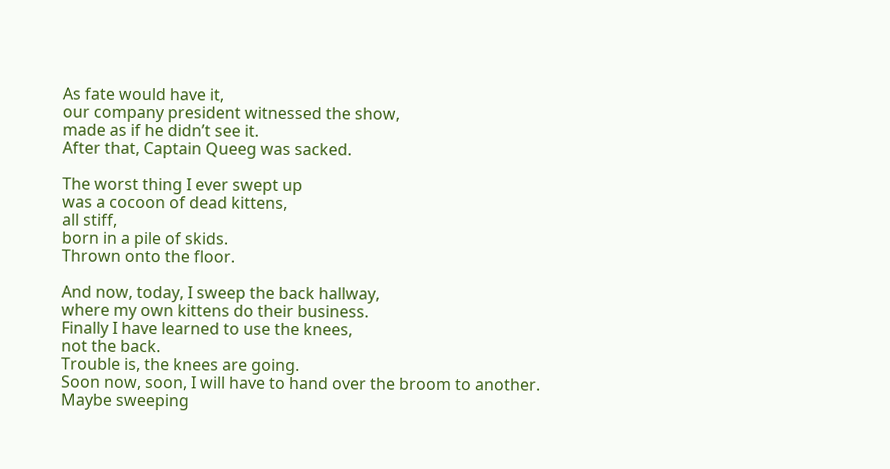As fate would have it,
our company president witnessed the show,
made as if he didn’t see it.
After that, Captain Queeg was sacked.

The worst thing I ever swept up
was a cocoon of dead kittens,
all stiff,
born in a pile of skids.
Thrown onto the floor.

And now, today, I sweep the back hallway,
where my own kittens do their business.
Finally I have learned to use the knees,
not the back.
Trouble is, the knees are going.
Soon now, soon, I will have to hand over the broom to another.
Maybe sweeping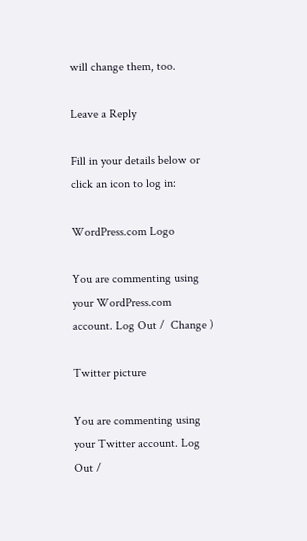will change them, too.

Leave a Reply

Fill in your details below or click an icon to log in:

WordPress.com Logo

You are commenting using your WordPress.com account. Log Out /  Change )

Twitter picture

You are commenting using your Twitter account. Log Out /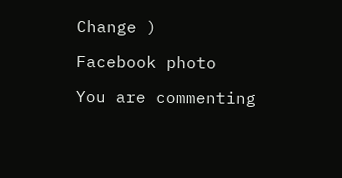Change )

Facebook photo

You are commenting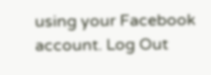using your Facebook account. Log Out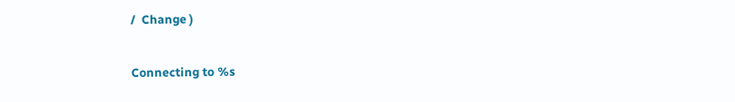/  Change )

Connecting to %s